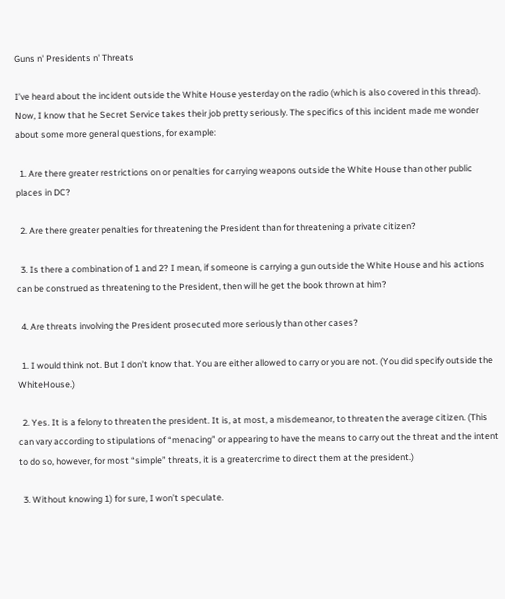Guns n' Presidents n' Threats

I’ve heard about the incident outside the White House yesterday on the radio (which is also covered in this thread). Now, I know that he Secret Service takes their job pretty seriously. The specifics of this incident made me wonder about some more general questions, for example:

  1. Are there greater restrictions on or penalties for carrying weapons outside the White House than other public places in DC?

  2. Are there greater penalties for threatening the President than for threatening a private citizen?

  3. Is there a combination of 1 and 2? I mean, if someone is carrying a gun outside the White House and his actions can be construed as threatening to the President, then will he get the book thrown at him?

  4. Are threats involving the President prosecuted more seriously than other cases?

  1. I would think not. But I don’t know that. You are either allowed to carry or you are not. (You did specify outside the WhiteHouse.)

  2. Yes. It is a felony to threaten the president. It is, at most, a misdemeanor, to threaten the average citizen. (This can vary according to stipulations of “menacing” or appearing to have the means to carry out the threat and the intent to do so, however, for most “simple” threats, it is a greatercrime to direct them at the president.)

  3. Without knowing 1) for sure, I won’t speculate.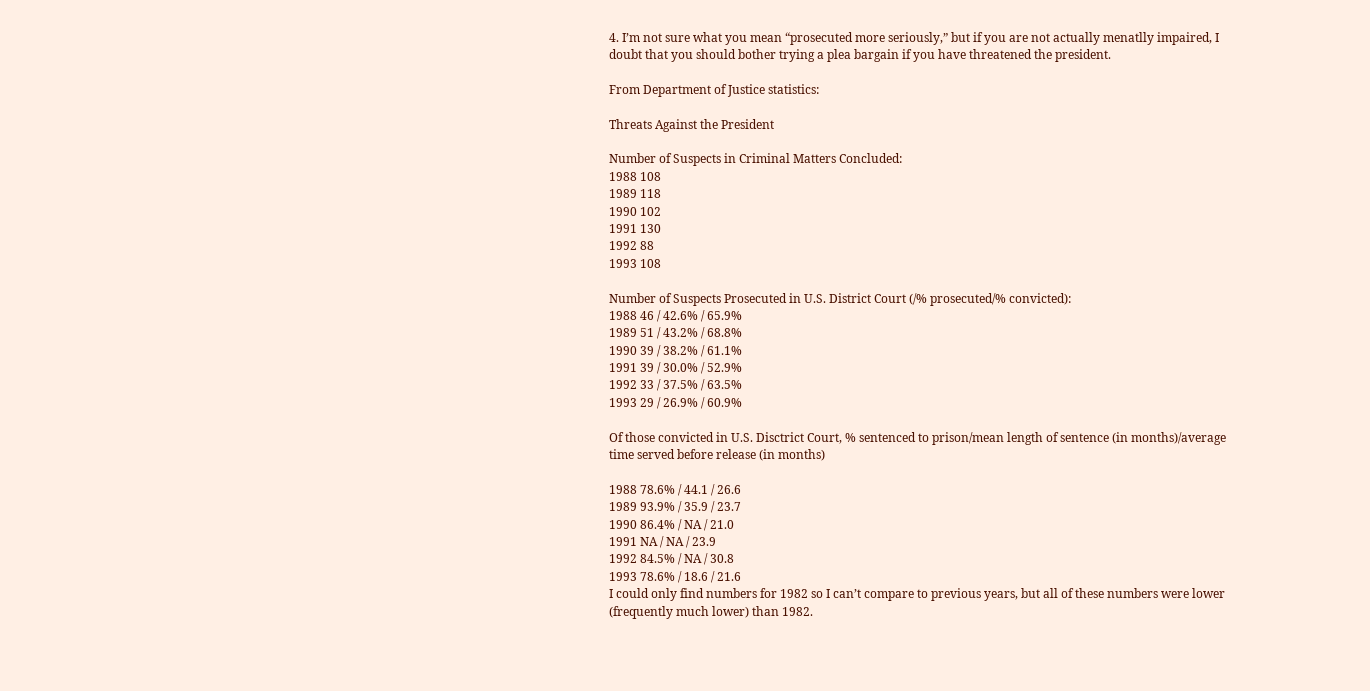4. I’m not sure what you mean “prosecuted more seriously,” but if you are not actually menatlly impaired, I doubt that you should bother trying a plea bargain if you have threatened the president.

From Department of Justice statistics:

Threats Against the President

Number of Suspects in Criminal Matters Concluded:
1988 108
1989 118
1990 102
1991 130
1992 88
1993 108

Number of Suspects Prosecuted in U.S. District Court (/% prosecuted/% convicted):
1988 46 / 42.6% / 65.9%
1989 51 / 43.2% / 68.8%
1990 39 / 38.2% / 61.1%
1991 39 / 30.0% / 52.9%
1992 33 / 37.5% / 63.5%
1993 29 / 26.9% / 60.9%

Of those convicted in U.S. Disctrict Court, % sentenced to prison/mean length of sentence (in months)/average time served before release (in months)

1988 78.6% / 44.1 / 26.6
1989 93.9% / 35.9 / 23.7
1990 86.4% / NA / 21.0
1991 NA / NA / 23.9
1992 84.5% / NA / 30.8
1993 78.6% / 18.6 / 21.6
I could only find numbers for 1982 so I can’t compare to previous years, but all of these numbers were lower (frequently much lower) than 1982.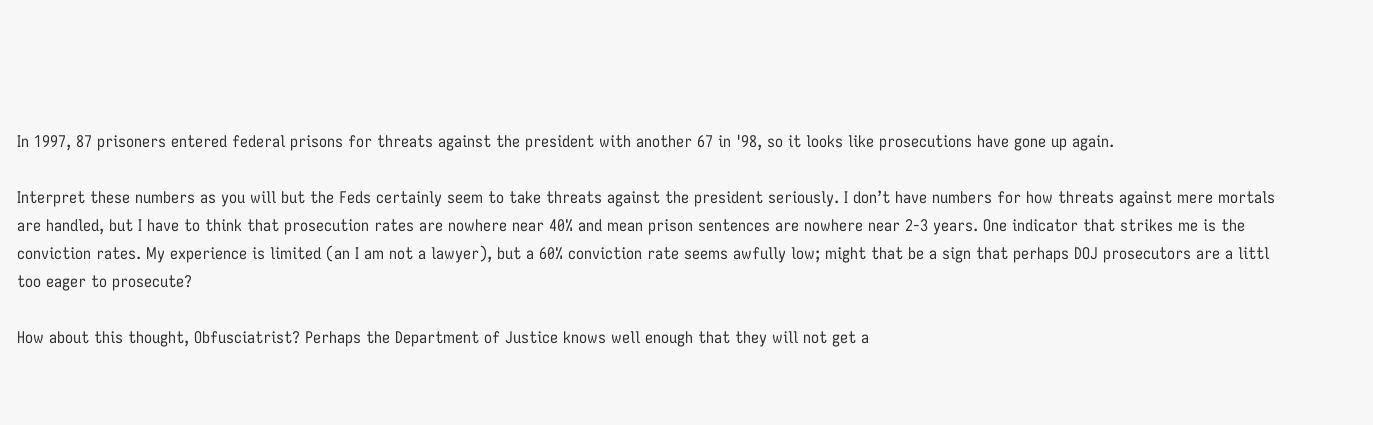In 1997, 87 prisoners entered federal prisons for threats against the president with another 67 in '98, so it looks like prosecutions have gone up again.

Interpret these numbers as you will but the Feds certainly seem to take threats against the president seriously. I don’t have numbers for how threats against mere mortals are handled, but I have to think that prosecution rates are nowhere near 40% and mean prison sentences are nowhere near 2-3 years. One indicator that strikes me is the conviction rates. My experience is limited (an I am not a lawyer), but a 60% conviction rate seems awfully low; might that be a sign that perhaps DOJ prosecutors are a littl too eager to prosecute?

How about this thought, Obfusciatrist? Perhaps the Department of Justice knows well enough that they will not get a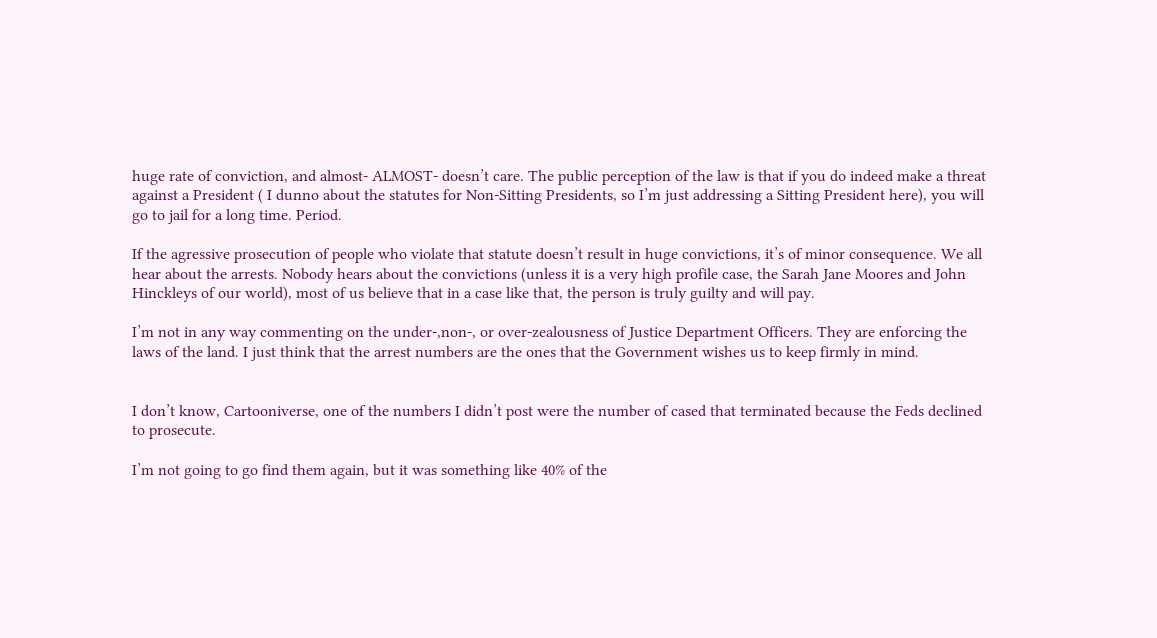huge rate of conviction, and almost- ALMOST- doesn’t care. The public perception of the law is that if you do indeed make a threat against a President ( I dunno about the statutes for Non-Sitting Presidents, so I’m just addressing a Sitting President here), you will go to jail for a long time. Period.

If the agressive prosecution of people who violate that statute doesn’t result in huge convictions, it’s of minor consequence. We all hear about the arrests. Nobody hears about the convictions (unless it is a very high profile case, the Sarah Jane Moores and John Hinckleys of our world), most of us believe that in a case like that, the person is truly guilty and will pay.

I’m not in any way commenting on the under-,non-, or over-zealousness of Justice Department Officers. They are enforcing the laws of the land. I just think that the arrest numbers are the ones that the Government wishes us to keep firmly in mind.


I don’t know, Cartooniverse, one of the numbers I didn’t post were the number of cased that terminated because the Feds declined to prosecute.

I’m not going to go find them again, but it was something like 40% of the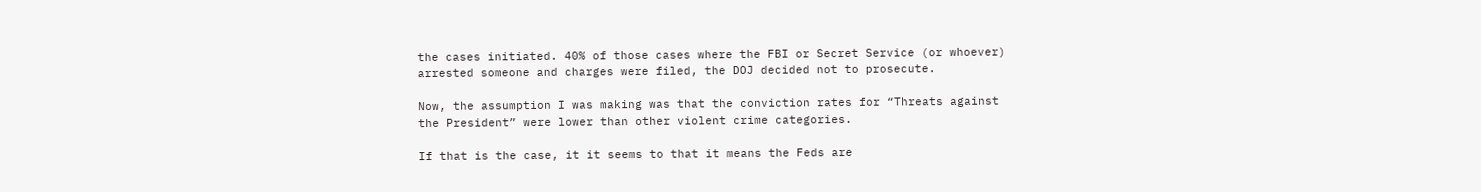the cases initiated. 40% of those cases where the FBI or Secret Service (or whoever) arrested someone and charges were filed, the DOJ decided not to prosecute.

Now, the assumption I was making was that the conviction rates for “Threats against the President” were lower than other violent crime categories.

If that is the case, it it seems to that it means the Feds are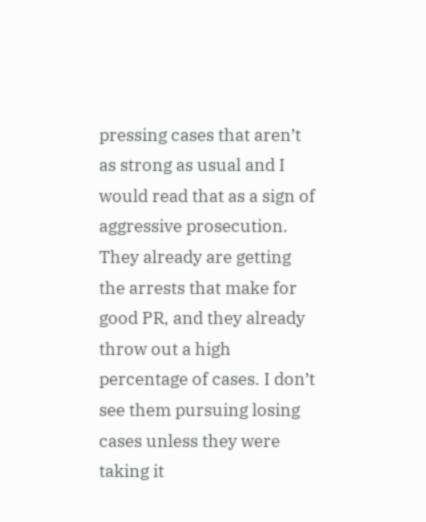pressing cases that aren’t as strong as usual and I would read that as a sign of aggressive prosecution. They already are getting the arrests that make for good PR, and they already throw out a high percentage of cases. I don’t see them pursuing losing cases unless they were taking it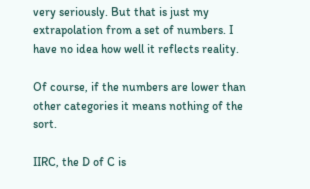very seriously. But that is just my extrapolation from a set of numbers. I have no idea how well it reflects reality.

Of course, if the numbers are lower than other categories it means nothing of the sort.

IIRC, the D of C is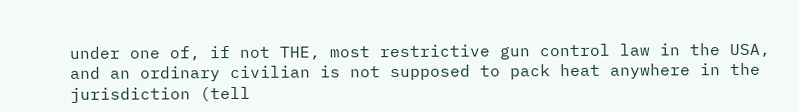under one of, if not THE, most restrictive gun control law in the USA, and an ordinary civilian is not supposed to pack heat anywhere in the jurisdiction (tell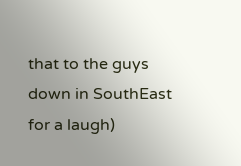that to the guys down in SouthEast for a laugh)